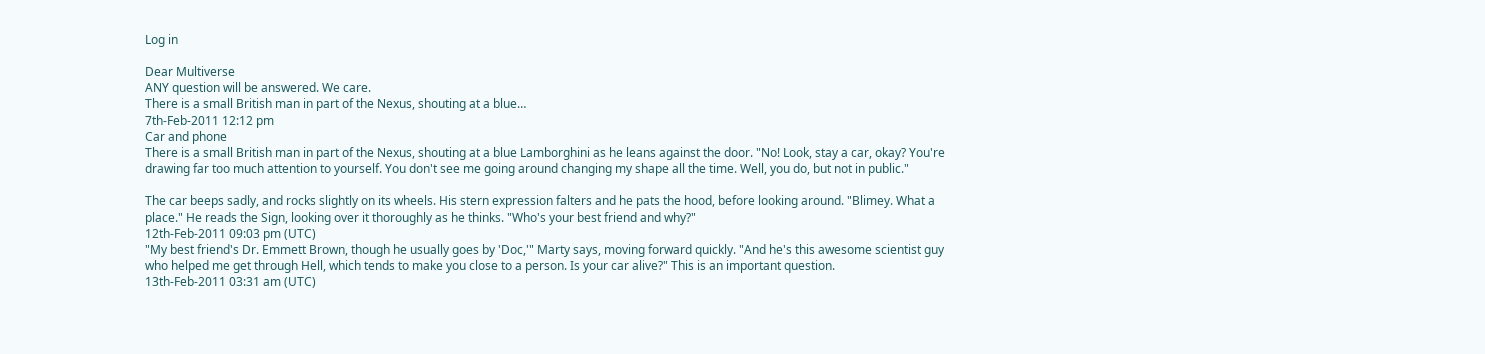Log in

Dear Multiverse
ANY question will be answered. We care.
There is a small British man in part of the Nexus, shouting at a blue…
7th-Feb-2011 12:12 pm
Car and phone
There is a small British man in part of the Nexus, shouting at a blue Lamborghini as he leans against the door. "No! Look, stay a car, okay? You're drawing far too much attention to yourself. You don't see me going around changing my shape all the time. Well, you do, but not in public."

The car beeps sadly, and rocks slightly on its wheels. His stern expression falters and he pats the hood, before looking around. "Blimey. What a place." He reads the Sign, looking over it thoroughly as he thinks. "Who's your best friend and why?"
12th-Feb-2011 09:03 pm (UTC)
"My best friend's Dr. Emmett Brown, though he usually goes by 'Doc,'" Marty says, moving forward quickly. "And he's this awesome scientist guy who helped me get through Hell, which tends to make you close to a person. Is your car alive?" This is an important question.
13th-Feb-2011 03:31 am (UTC)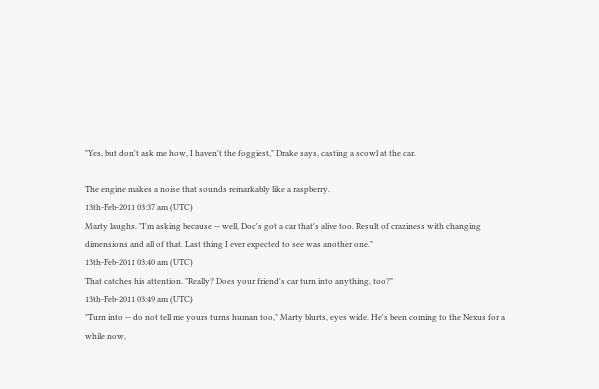"Yes, but don't ask me how, I haven't the foggiest," Drake says, casting a scowl at the car.

The engine makes a noise that sounds remarkably like a raspberry.
13th-Feb-2011 03:37 am (UTC)
Marty laughs. "I'm asking because -- well, Doc's got a car that's alive too. Result of craziness with changing dimensions and all of that. Last thing I ever expected to see was another one."
13th-Feb-2011 03:40 am (UTC)
That catches his attention. "Really? Does your friend's car turn into anything, too?"
13th-Feb-2011 03:49 am (UTC)
"Turn into -- do not tell me yours turns human too," Marty blurts, eyes wide. He's been coming to the Nexus for a while now,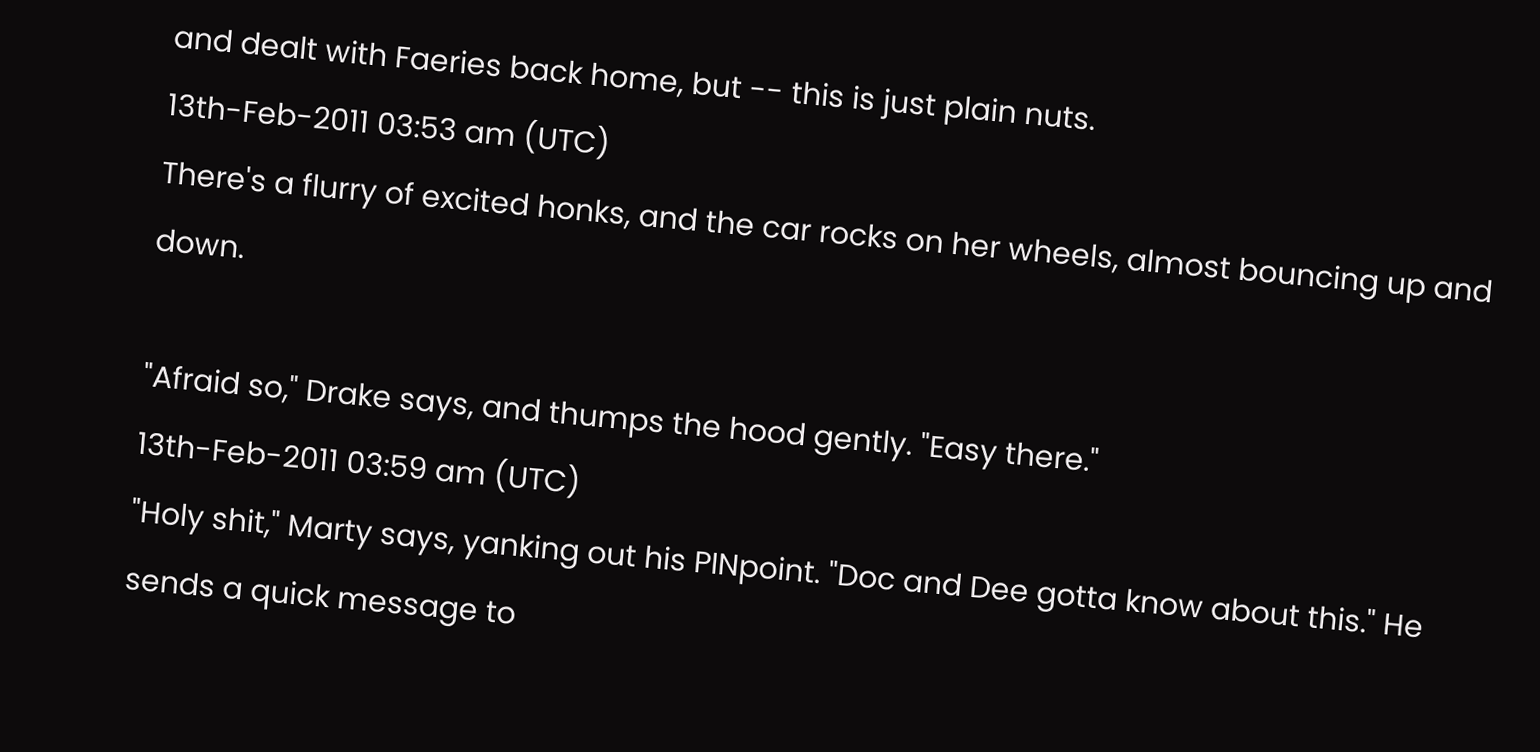and dealt with Faeries back home, but -- this is just plain nuts.
13th-Feb-2011 03:53 am (UTC)
There's a flurry of excited honks, and the car rocks on her wheels, almost bouncing up and down.

"Afraid so," Drake says, and thumps the hood gently. "Easy there."
13th-Feb-2011 03:59 am (UTC)
"Holy shit," Marty says, yanking out his PINpoint. "Doc and Dee gotta know about this." He sends a quick message to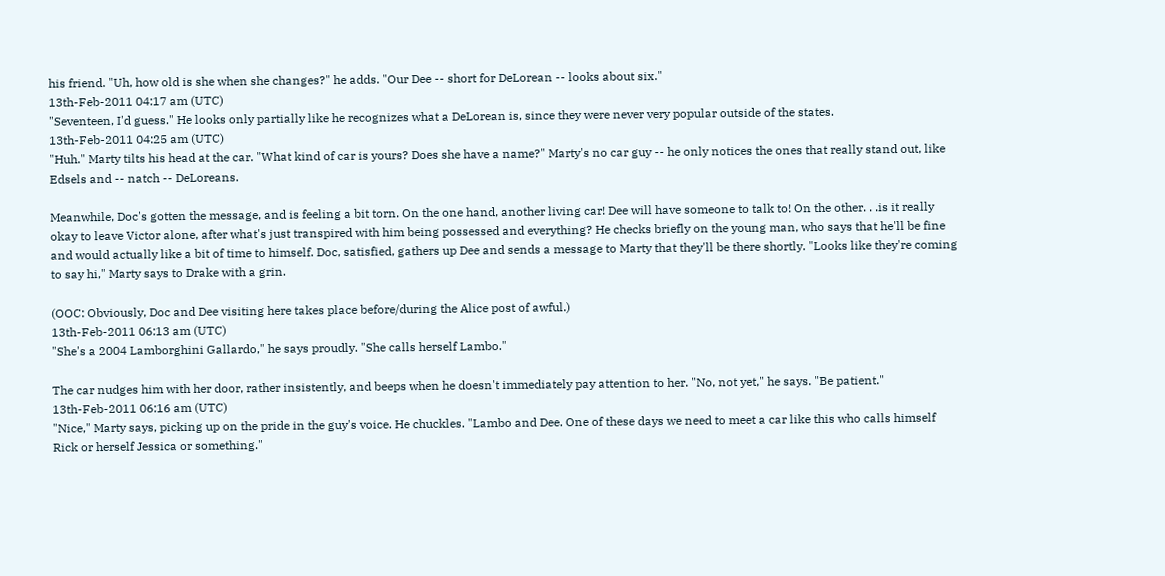his friend. "Uh, how old is she when she changes?" he adds. "Our Dee -- short for DeLorean -- looks about six."
13th-Feb-2011 04:17 am (UTC)
"Seventeen, I'd guess." He looks only partially like he recognizes what a DeLorean is, since they were never very popular outside of the states.
13th-Feb-2011 04:25 am (UTC)
"Huh." Marty tilts his head at the car. "What kind of car is yours? Does she have a name?" Marty's no car guy -- he only notices the ones that really stand out, like Edsels and -- natch -- DeLoreans.

Meanwhile, Doc's gotten the message, and is feeling a bit torn. On the one hand, another living car! Dee will have someone to talk to! On the other. . .is it really okay to leave Victor alone, after what's just transpired with him being possessed and everything? He checks briefly on the young man, who says that he'll be fine and would actually like a bit of time to himself. Doc, satisfied, gathers up Dee and sends a message to Marty that they'll be there shortly. "Looks like they're coming to say hi," Marty says to Drake with a grin.

(OOC: Obviously, Doc and Dee visiting here takes place before/during the Alice post of awful.)
13th-Feb-2011 06:13 am (UTC)
"She's a 2004 Lamborghini Gallardo," he says proudly. "She calls herself Lambo."

The car nudges him with her door, rather insistently, and beeps when he doesn't immediately pay attention to her. "No, not yet," he says. "Be patient."
13th-Feb-2011 06:16 am (UTC)
"Nice," Marty says, picking up on the pride in the guy's voice. He chuckles. "Lambo and Dee. One of these days we need to meet a car like this who calls himself Rick or herself Jessica or something."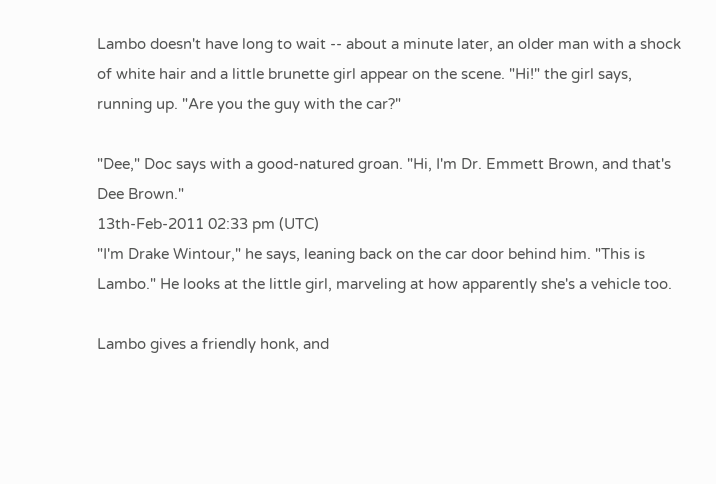Lambo doesn't have long to wait -- about a minute later, an older man with a shock of white hair and a little brunette girl appear on the scene. "Hi!" the girl says, running up. "Are you the guy with the car?"

"Dee," Doc says with a good-natured groan. "Hi, I'm Dr. Emmett Brown, and that's Dee Brown."
13th-Feb-2011 02:33 pm (UTC)
"I'm Drake Wintour," he says, leaning back on the car door behind him. "This is Lambo." He looks at the little girl, marveling at how apparently she's a vehicle too.

Lambo gives a friendly honk, and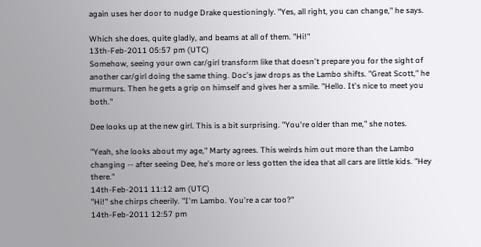again uses her door to nudge Drake questioningly. "Yes, all right, you can change," he says.

Which she does, quite gladly, and beams at all of them. "Hi!"
13th-Feb-2011 05:57 pm (UTC)
Somehow, seeing your own car/girl transform like that doesn't prepare you for the sight of another car/girl doing the same thing. Doc's jaw drops as the Lambo shifts. "Great Scott," he murmurs. Then he gets a grip on himself and gives her a smile. "Hello. It's nice to meet you both."

Dee looks up at the new girl. This is a bit surprising. "You're older than me," she notes.

"Yeah, she looks about my age," Marty agrees. This weirds him out more than the Lambo changing -- after seeing Dee, he's more or less gotten the idea that all cars are little kids. "Hey there."
14th-Feb-2011 11:12 am (UTC)
"Hi!" she chirps cheerily. "I'm Lambo. You're a car too?"
14th-Feb-2011 12:57 pm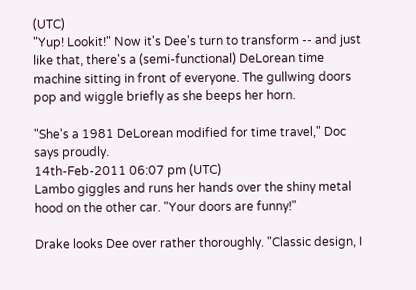(UTC)
"Yup! Lookit!" Now it's Dee's turn to transform -- and just like that, there's a (semi-functional) DeLorean time machine sitting in front of everyone. The gullwing doors pop and wiggle briefly as she beeps her horn.

"She's a 1981 DeLorean modified for time travel," Doc says proudly.
14th-Feb-2011 06:07 pm (UTC)
Lambo giggles and runs her hands over the shiny metal hood on the other car. "Your doors are funny!"

Drake looks Dee over rather thoroughly. "Classic design, I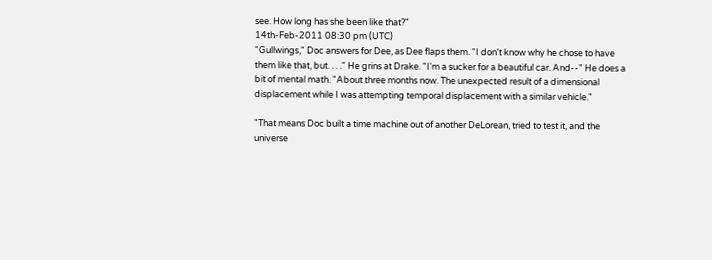see. How long has she been like that?"
14th-Feb-2011 08:30 pm (UTC)
"Gullwings," Doc answers for Dee, as Dee flaps them. "I don't know why he chose to have them like that, but. . . ." He grins at Drake. "I'm a sucker for a beautiful car. And--" He does a bit of mental math. "About three months now. The unexpected result of a dimensional displacement while I was attempting temporal displacement with a similar vehicle."

"That means Doc built a time machine out of another DeLorean, tried to test it, and the universe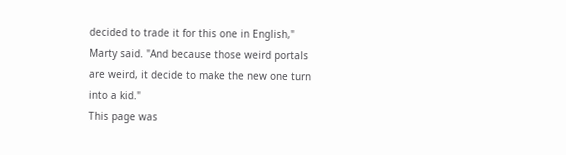decided to trade it for this one in English," Marty said. "And because those weird portals are weird, it decide to make the new one turn into a kid."
This page was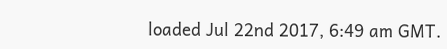loaded Jul 22nd 2017, 6:49 am GMT.